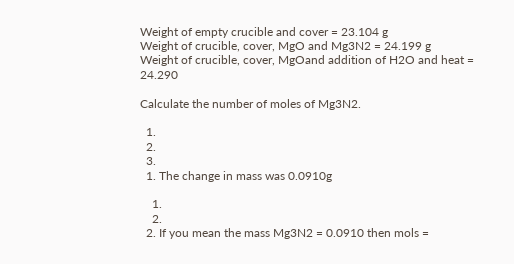Weight of empty crucible and cover = 23.104 g
Weight of crucible, cover, MgO and Mg3N2 = 24.199 g
Weight of crucible, cover, MgOand addition of H2O and heat = 24.290

Calculate the number of moles of Mg3N2.

  1.
  2.
  3.
  1. The change in mass was 0.0910g

    1.
    2.
  2. If you mean the mass Mg3N2 = 0.0910 then mols =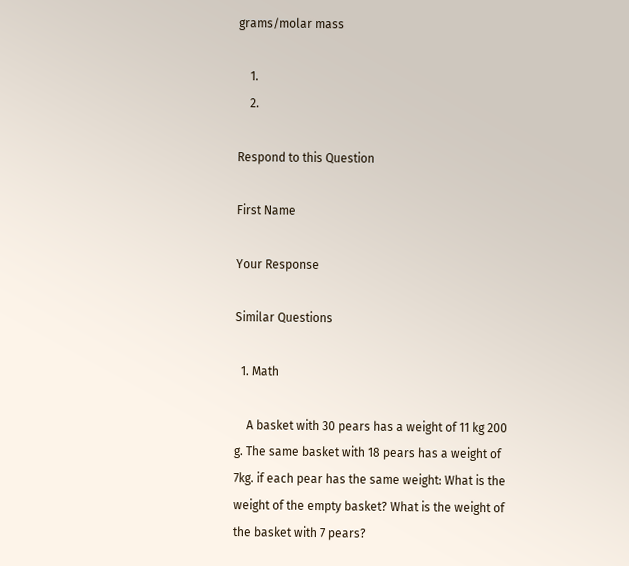grams/molar mass

    1.
    2.

Respond to this Question

First Name

Your Response

Similar Questions

  1. Math

    A basket with 30 pears has a weight of 11 kg 200 g. The same basket with 18 pears has a weight of 7kg. if each pear has the same weight: What is the weight of the empty basket? What is the weight of the basket with 7 pears?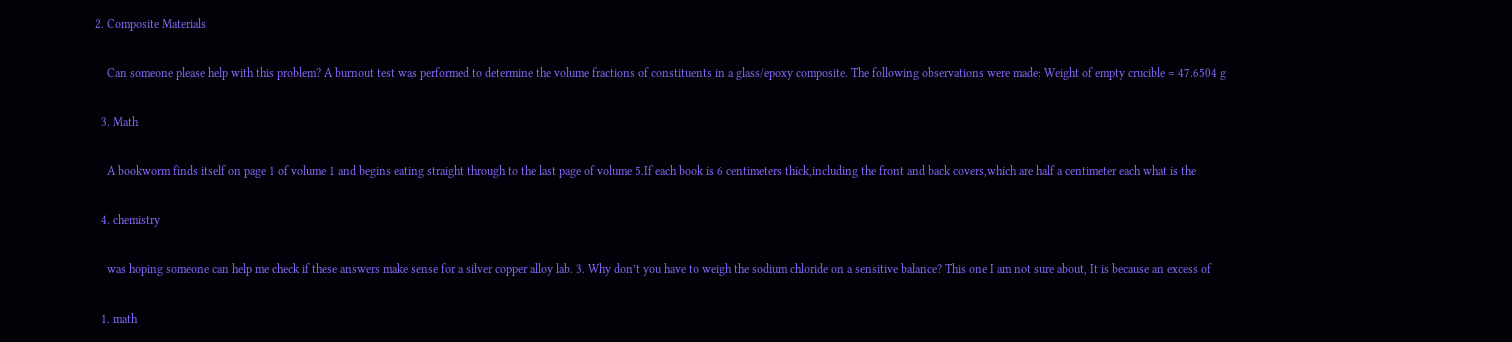2. Composite Materials

    Can someone please help with this problem? A burnout test was performed to determine the volume fractions of constituents in a glass/epoxy composite. The following observations were made: Weight of empty crucible = 47.6504 g

  3. Math

    A bookworm finds itself on page 1 of volume 1 and begins eating straight through to the last page of volume 5.If each book is 6 centimeters thick,including the front and back covers,which are half a centimeter each what is the

  4. chemistry

    was hoping someone can help me check if these answers make sense for a silver copper alloy lab. 3. Why don’t you have to weigh the sodium chloride on a sensitive balance? This one I am not sure about, It is because an excess of

  1. math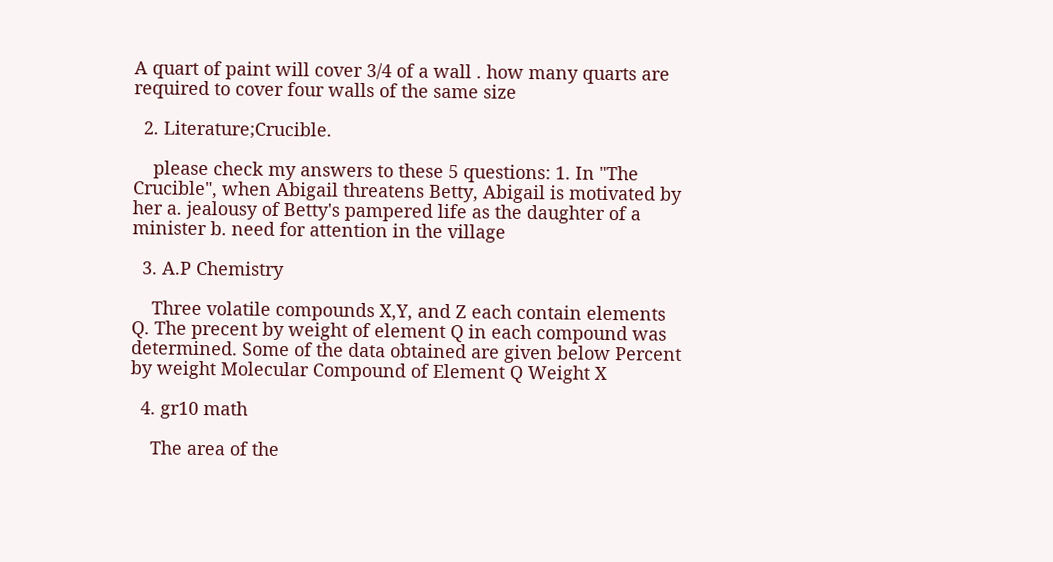A quart of paint will cover 3/4 of a wall . how many quarts are required to cover four walls of the same size

  2. Literature;Crucible.

    please check my answers to these 5 questions: 1. In "The Crucible", when Abigail threatens Betty, Abigail is motivated by her a. jealousy of Betty's pampered life as the daughter of a minister b. need for attention in the village

  3. A.P Chemistry

    Three volatile compounds X,Y, and Z each contain elements Q. The precent by weight of element Q in each compound was determined. Some of the data obtained are given below Percent by weight Molecular Compound of Element Q Weight X

  4. gr10 math

    The area of the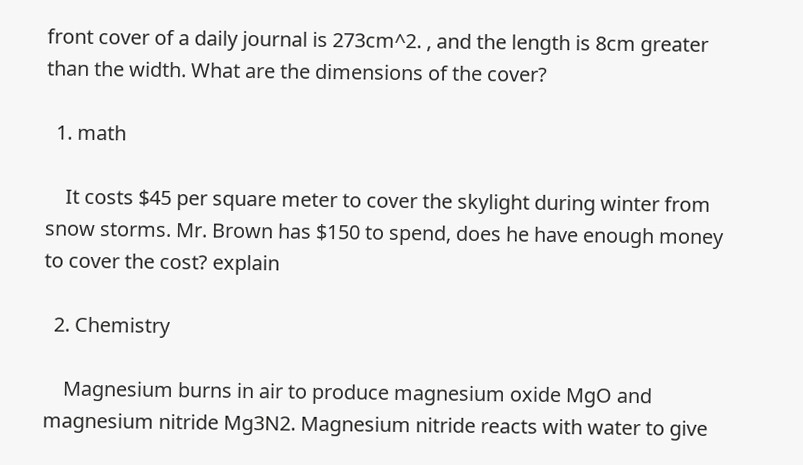front cover of a daily journal is 273cm^2. , and the length is 8cm greater than the width. What are the dimensions of the cover?

  1. math

    It costs $45 per square meter to cover the skylight during winter from snow storms. Mr. Brown has $150 to spend, does he have enough money to cover the cost? explain

  2. Chemistry

    Magnesium burns in air to produce magnesium oxide MgO and magnesium nitride Mg3N2. Magnesium nitride reacts with water to give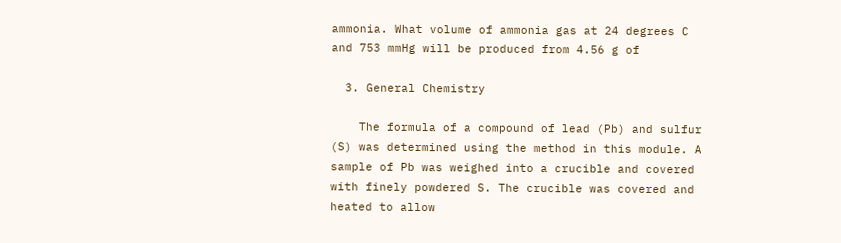ammonia. What volume of ammonia gas at 24 degrees C and 753 mmHg will be produced from 4.56 g of

  3. General Chemistry

    The formula of a compound of lead (Pb) and sulfur (S) was determined using the method in this module. A sample of Pb was weighed into a crucible and covered with finely powdered S. The crucible was covered and heated to allow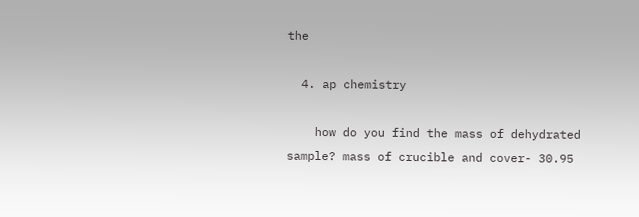the

  4. ap chemistry

    how do you find the mass of dehydrated sample? mass of crucible and cover- 30.95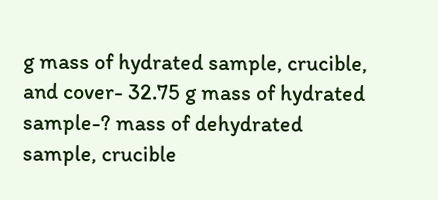g mass of hydrated sample, crucible, and cover- 32.75 g mass of hydrated sample-? mass of dehydrated sample, crucible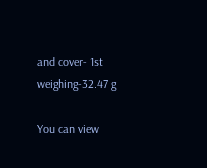and cover- 1st weighing-32.47 g

You can view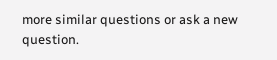more similar questions or ask a new question.